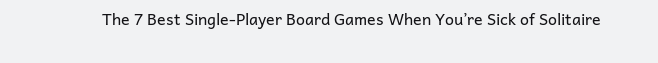The 7 Best Single-Player Board Games When You’re Sick of Solitaire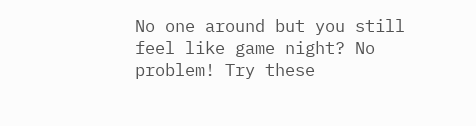No one around but you still feel like game night? No problem! Try these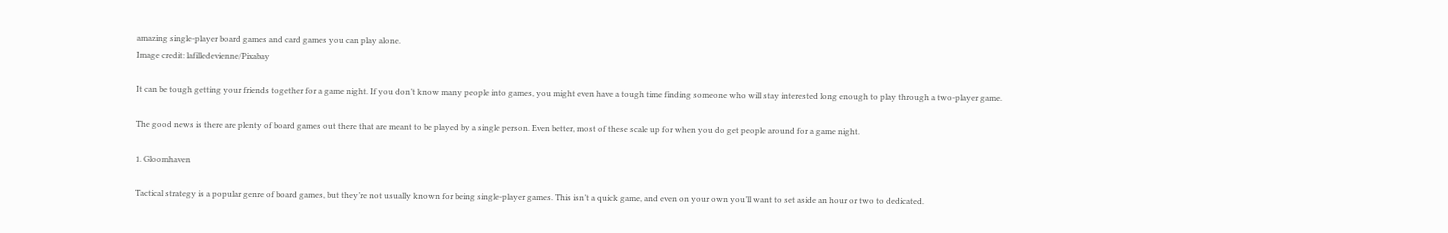amazing single-player board games and card games you can play alone.
Image credit: lafilledevienne/Pixabay

It can be tough getting your friends together for a game night. If you don’t know many people into games, you might even have a tough time finding someone who will stay interested long enough to play through a two-player game.

The good news is there are plenty of board games out there that are meant to be played by a single person. Even better, most of these scale up for when you do get people around for a game night.

1. Gloomhaven

Tactical strategy is a popular genre of board games, but they’re not usually known for being single-player games. This isn’t a quick game, and even on your own you’ll want to set aside an hour or two to dedicated.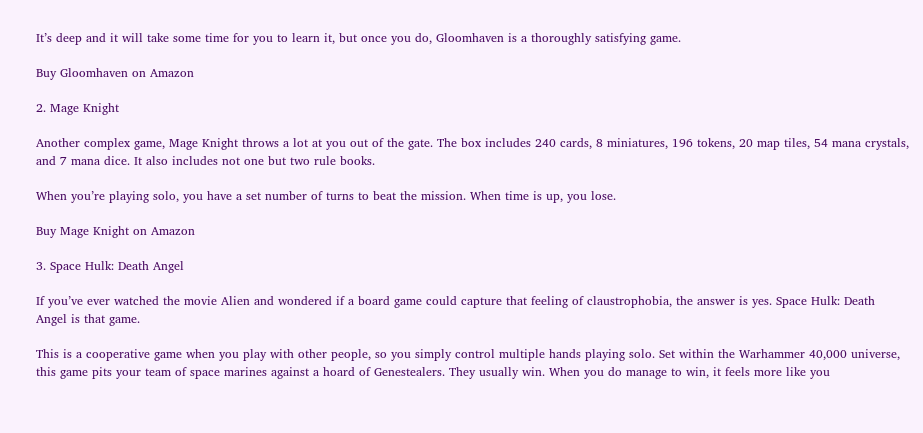It’s deep and it will take some time for you to learn it, but once you do, Gloomhaven is a thoroughly satisfying game.

Buy Gloomhaven on Amazon

2. Mage Knight

Another complex game, Mage Knight throws a lot at you out of the gate. The box includes 240 cards, 8 miniatures, 196 tokens, 20 map tiles, 54 mana crystals, and 7 mana dice. It also includes not one but two rule books.

When you’re playing solo, you have a set number of turns to beat the mission. When time is up, you lose.

Buy Mage Knight on Amazon

3. Space Hulk: Death Angel

If you’ve ever watched the movie Alien and wondered if a board game could capture that feeling of claustrophobia, the answer is yes. Space Hulk: Death Angel is that game.

This is a cooperative game when you play with other people, so you simply control multiple hands playing solo. Set within the Warhammer 40,000 universe, this game pits your team of space marines against a hoard of Genestealers. They usually win. When you do manage to win, it feels more like you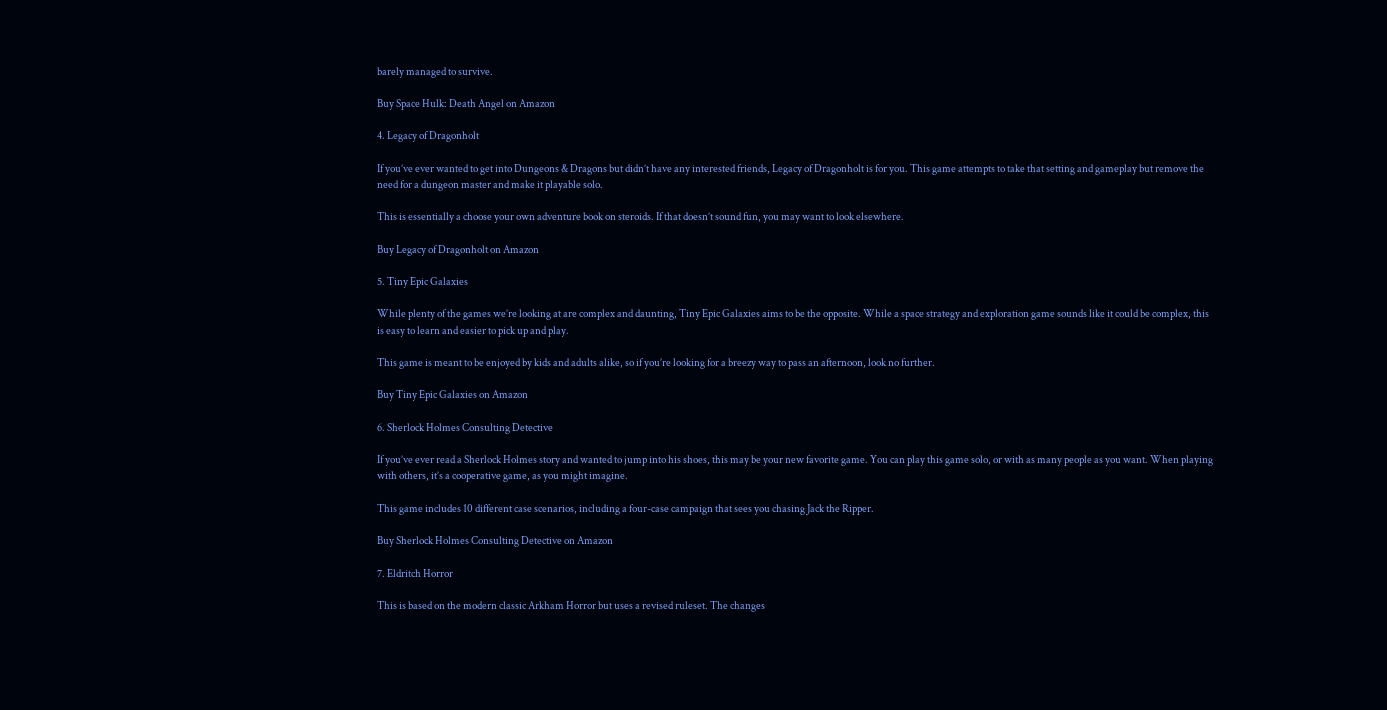barely managed to survive.

Buy Space Hulk: Death Angel on Amazon

4. Legacy of Dragonholt

If you’ve ever wanted to get into Dungeons & Dragons but didn’t have any interested friends, Legacy of Dragonholt is for you. This game attempts to take that setting and gameplay but remove the need for a dungeon master and make it playable solo.

This is essentially a choose your own adventure book on steroids. If that doesn’t sound fun, you may want to look elsewhere.

Buy Legacy of Dragonholt on Amazon

5. Tiny Epic Galaxies

While plenty of the games we’re looking at are complex and daunting, Tiny Epic Galaxies aims to be the opposite. While a space strategy and exploration game sounds like it could be complex, this is easy to learn and easier to pick up and play.

This game is meant to be enjoyed by kids and adults alike, so if you’re looking for a breezy way to pass an afternoon, look no further.

Buy Tiny Epic Galaxies on Amazon

6. Sherlock Holmes Consulting Detective

If you’ve ever read a Sherlock Holmes story and wanted to jump into his shoes, this may be your new favorite game. You can play this game solo, or with as many people as you want. When playing with others, it’s a cooperative game, as you might imagine.

This game includes 10 different case scenarios, including a four-case campaign that sees you chasing Jack the Ripper.

Buy Sherlock Holmes Consulting Detective on Amazon

7. Eldritch Horror

This is based on the modern classic Arkham Horror but uses a revised ruleset. The changes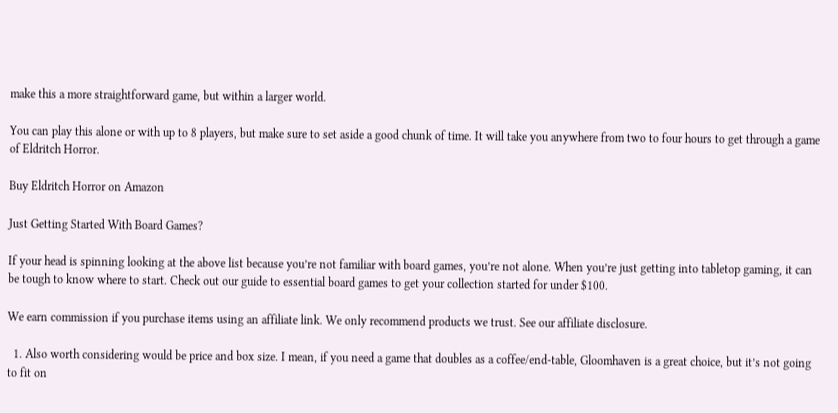make this a more straightforward game, but within a larger world.

You can play this alone or with up to 8 players, but make sure to set aside a good chunk of time. It will take you anywhere from two to four hours to get through a game of Eldritch Horror.

Buy Eldritch Horror on Amazon

Just Getting Started With Board Games?

If your head is spinning looking at the above list because you’re not familiar with board games, you’re not alone. When you’re just getting into tabletop gaming, it can be tough to know where to start. Check out our guide to essential board games to get your collection started for under $100.

We earn commission if you purchase items using an affiliate link. We only recommend products we trust. See our affiliate disclosure.

  1. Also worth considering would be price and box size. I mean, if you need a game that doubles as a coffee/end-table, Gloomhaven is a great choice, but it’s not going to fit on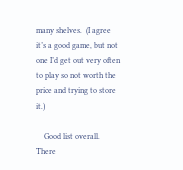many shelves.  (I agree it’s a good game, but not one I’d get out very often to play so not worth the price and trying to store it.)

    Good list overall. There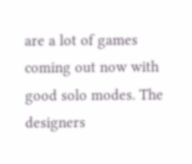are a lot of games coming out now with good solo modes. The designers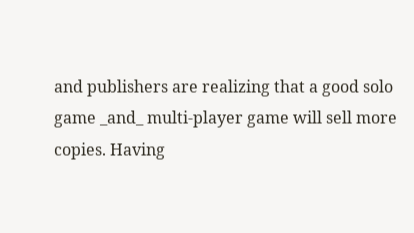and publishers are realizing that a good solo game _and_ multi-player game will sell more copies. Having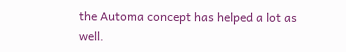the Automa concept has helped a lot as well.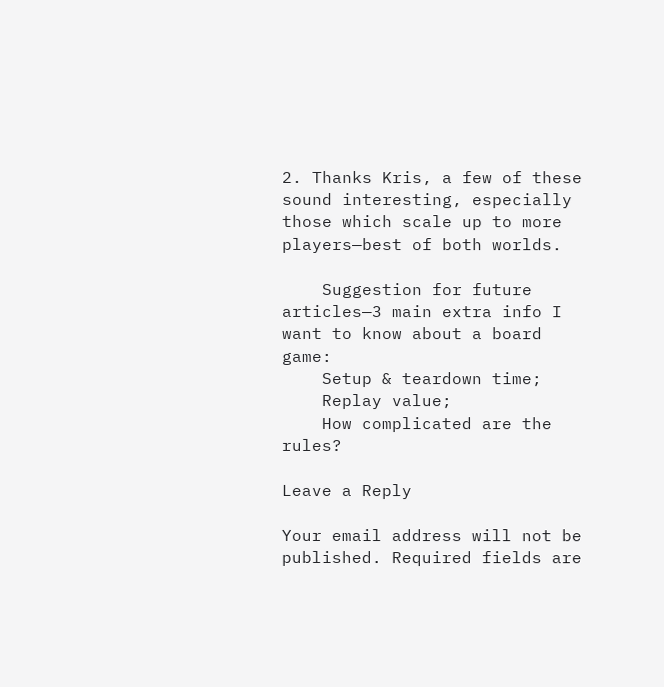2. Thanks Kris, a few of these sound interesting, especially those which scale up to more players—best of both worlds.

    Suggestion for future articles—3 main extra info I want to know about a board game:
    Setup & teardown time;
    Replay value;
    How complicated are the rules?

Leave a Reply

Your email address will not be published. Required fields are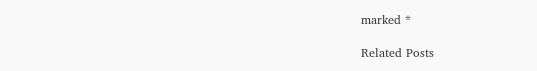marked *

Related Posts